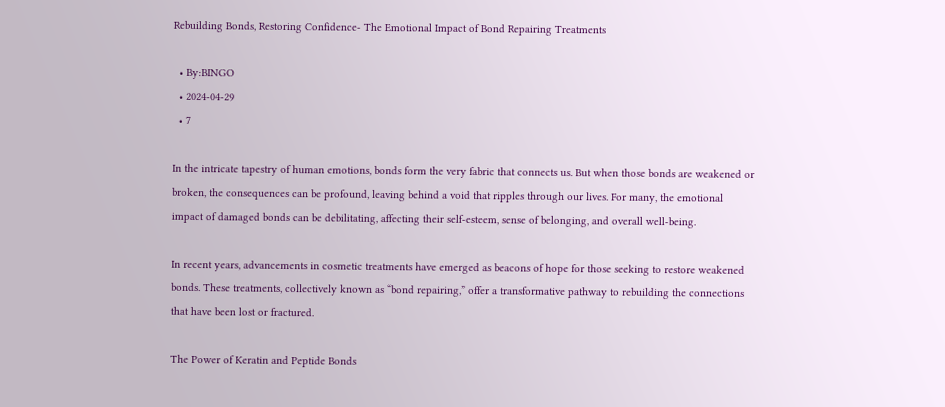Rebuilding Bonds, Restoring Confidence- The Emotional Impact of Bond Repairing Treatments

  • By:BINGO
  • 2024-04-29
  • 7

In the intricate tapestry of human emotions, bonds form the very fabric that connects us. But when those bonds are weakened or broken, the consequences can be profound, leaving behind a void that ripples through our lives. For many, the emotional impact of damaged bonds can be debilitating, affecting their self-esteem, sense of belonging, and overall well-being.

In recent years, advancements in cosmetic treatments have emerged as beacons of hope for those seeking to restore weakened bonds. These treatments, collectively known as “bond repairing,” offer a transformative pathway to rebuilding the connections that have been lost or fractured.

The Power of Keratin and Peptide Bonds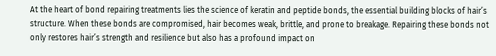At the heart of bond repairing treatments lies the science of keratin and peptide bonds, the essential building blocks of hair’s structure. When these bonds are compromised, hair becomes weak, brittle, and prone to breakage. Repairing these bonds not only restores hair’s strength and resilience but also has a profound impact on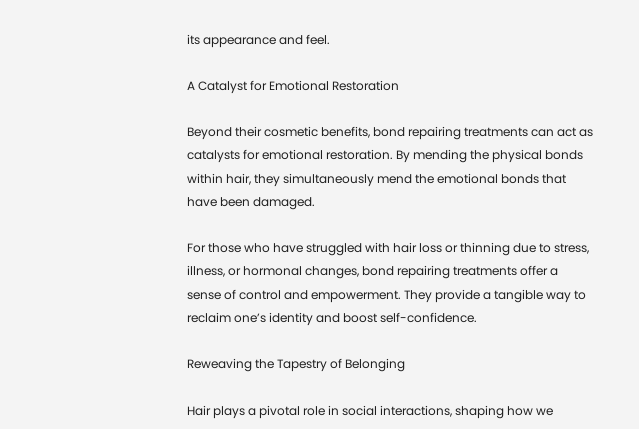its appearance and feel.

A Catalyst for Emotional Restoration

Beyond their cosmetic benefits, bond repairing treatments can act as catalysts for emotional restoration. By mending the physical bonds within hair, they simultaneously mend the emotional bonds that have been damaged.

For those who have struggled with hair loss or thinning due to stress, illness, or hormonal changes, bond repairing treatments offer a sense of control and empowerment. They provide a tangible way to reclaim one’s identity and boost self-confidence.

Reweaving the Tapestry of Belonging

Hair plays a pivotal role in social interactions, shaping how we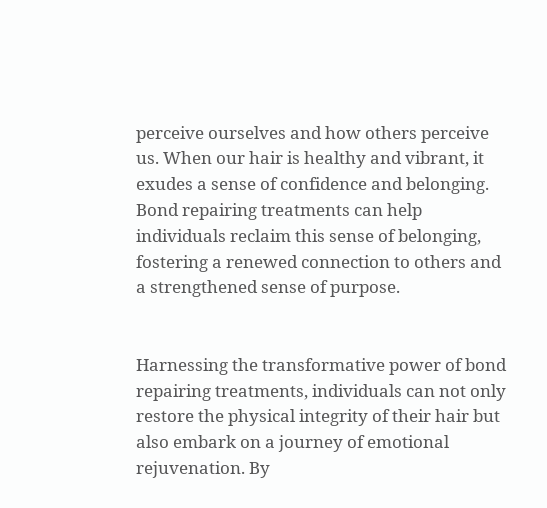perceive ourselves and how others perceive us. When our hair is healthy and vibrant, it exudes a sense of confidence and belonging. Bond repairing treatments can help individuals reclaim this sense of belonging, fostering a renewed connection to others and a strengthened sense of purpose.


Harnessing the transformative power of bond repairing treatments, individuals can not only restore the physical integrity of their hair but also embark on a journey of emotional rejuvenation. By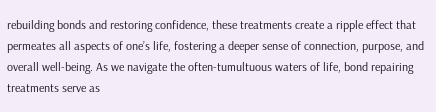rebuilding bonds and restoring confidence, these treatments create a ripple effect that permeates all aspects of one’s life, fostering a deeper sense of connection, purpose, and overall well-being. As we navigate the often-tumultuous waters of life, bond repairing treatments serve as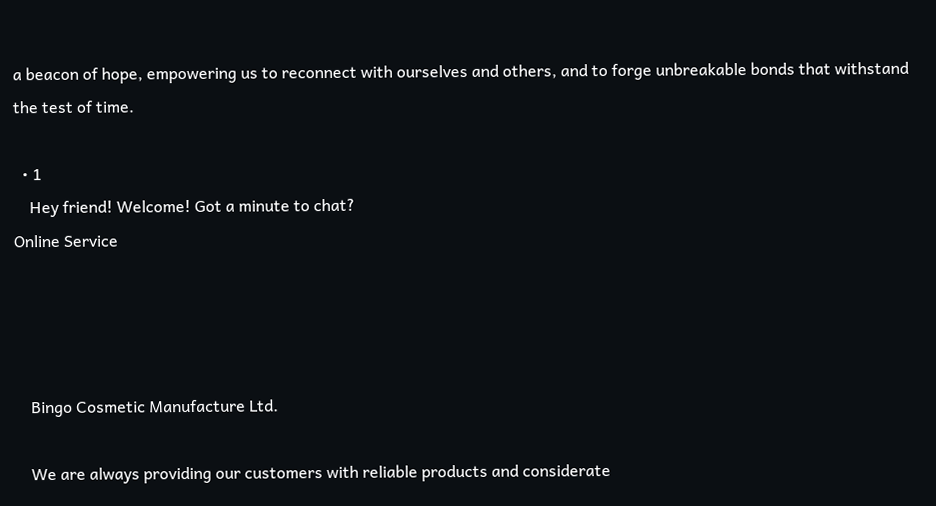a beacon of hope, empowering us to reconnect with ourselves and others, and to forge unbreakable bonds that withstand the test of time.

  • 1
    Hey friend! Welcome! Got a minute to chat?
Online Service




    Bingo Cosmetic Manufacture Ltd.

    We are always providing our customers with reliable products and considerate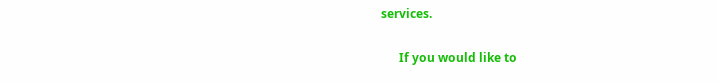services.

      If you would like to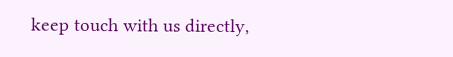keep touch with us directly,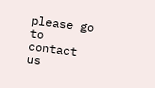please go to contact us